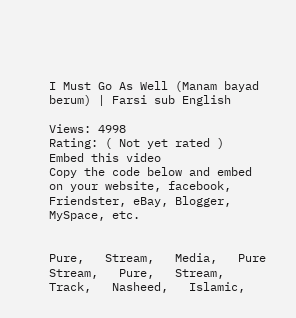I Must Go As Well (Manam bayad berum) | Farsi sub English

Views: 4998
Rating: ( Not yet rated )
Embed this video
Copy the code below and embed on your website, facebook, Friendster, eBay, Blogger, MySpace, etc.


Pure,   Stream,   Media,   Pure   Stream,   Pure,   Stream,   Track,   Nasheed,   Islamic,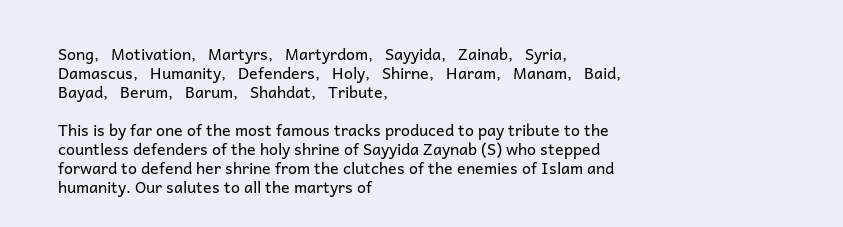Song,   Motivation,   Martyrs,   Martyrdom,   Sayyida,   Zainab,   Syria,   Damascus,   Humanity,   Defenders,   Holy,   Shirne,   Haram,   Manam,   Baid,   Bayad,   Berum,   Barum,   Shahdat,   Tribute,

This is by far one of the most famous tracks produced to pay tribute to the countless defenders of the holy shrine of Sayyida Zaynab (S) who stepped forward to defend her shrine from the clutches of the enemies of Islam and humanity. Our salutes to all the martyrs of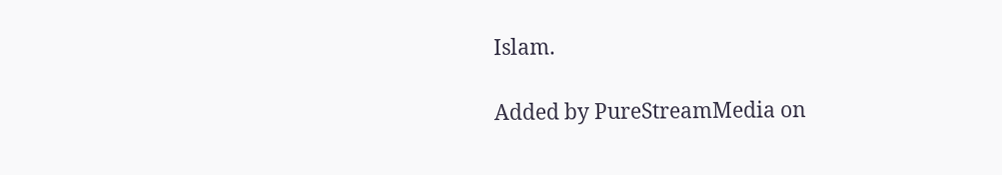Islam.

Added by PureStreamMedia on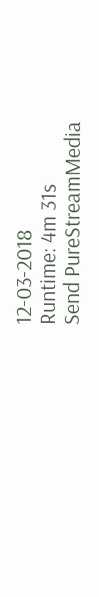12-03-2018
Runtime: 4m 31s
Send PureStreamMedia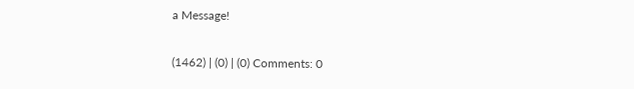a Message!

(1462) | (0) | (0) Comments: 0